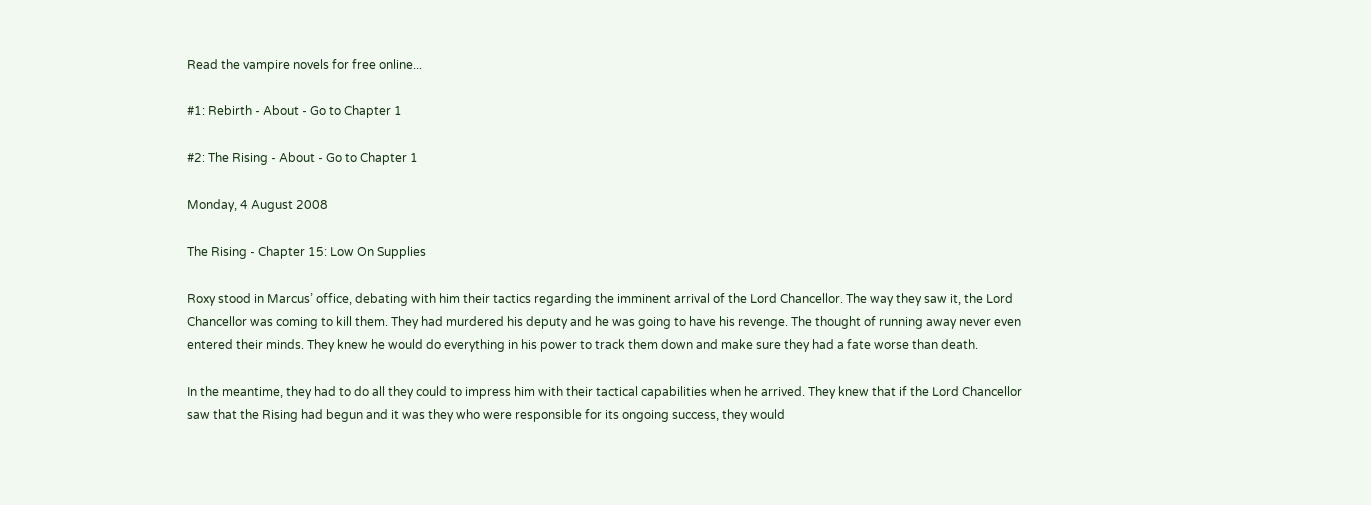Read the vampire novels for free online...

#1: Rebirth - About - Go to Chapter 1

#2: The Rising - About - Go to Chapter 1

Monday, 4 August 2008

The Rising - Chapter 15: Low On Supplies

Roxy stood in Marcus’ office, debating with him their tactics regarding the imminent arrival of the Lord Chancellor. The way they saw it, the Lord Chancellor was coming to kill them. They had murdered his deputy and he was going to have his revenge. The thought of running away never even entered their minds. They knew he would do everything in his power to track them down and make sure they had a fate worse than death.

In the meantime, they had to do all they could to impress him with their tactical capabilities when he arrived. They knew that if the Lord Chancellor saw that the Rising had begun and it was they who were responsible for its ongoing success, they would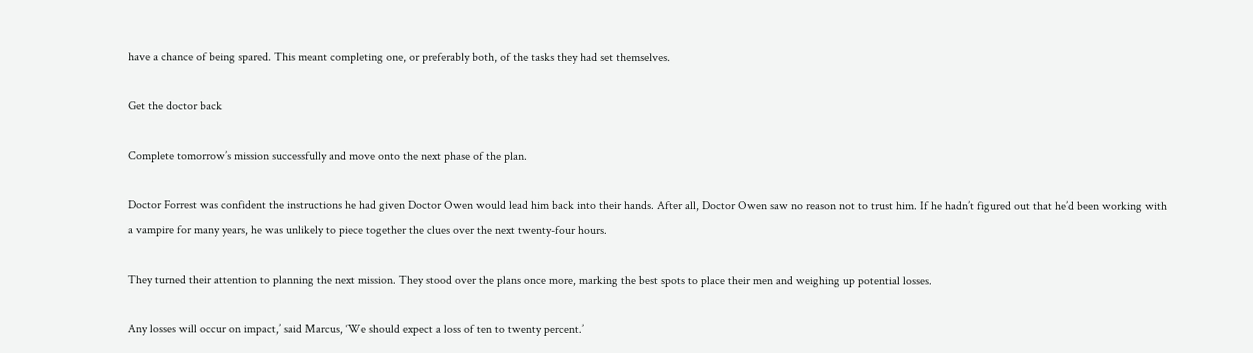have a chance of being spared. This meant completing one, or preferably both, of the tasks they had set themselves.

Get the doctor back

Complete tomorrow’s mission successfully and move onto the next phase of the plan.

Doctor Forrest was confident the instructions he had given Doctor Owen would lead him back into their hands. After all, Doctor Owen saw no reason not to trust him. If he hadn’t figured out that he’d been working with a vampire for many years, he was unlikely to piece together the clues over the next twenty-four hours.

They turned their attention to planning the next mission. They stood over the plans once more, marking the best spots to place their men and weighing up potential losses.

Any losses will occur on impact,’ said Marcus, ‘We should expect a loss of ten to twenty percent.’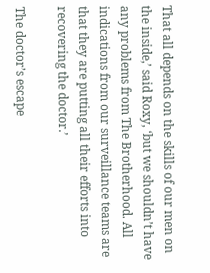That all depends on the skills of our men on the inside,’ said Roxy, ‘but we shouldn’t have any problems from The Brotherhood. All indications from our surveillance teams are that they are putting all their efforts into recovering the doctor.’

The doctor’s escape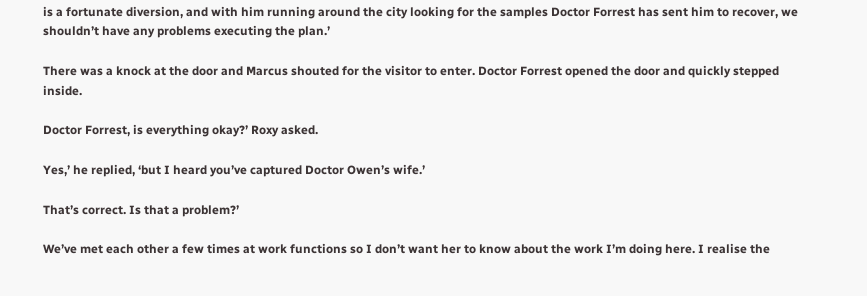is a fortunate diversion, and with him running around the city looking for the samples Doctor Forrest has sent him to recover, we shouldn’t have any problems executing the plan.’

There was a knock at the door and Marcus shouted for the visitor to enter. Doctor Forrest opened the door and quickly stepped inside.

Doctor Forrest, is everything okay?’ Roxy asked.

Yes,’ he replied, ‘but I heard you’ve captured Doctor Owen’s wife.’

That’s correct. Is that a problem?’

We’ve met each other a few times at work functions so I don’t want her to know about the work I’m doing here. I realise the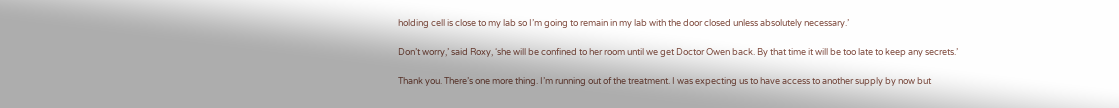holding cell is close to my lab so I’m going to remain in my lab with the door closed unless absolutely necessary.’

Don’t worry,’ said Roxy, ‘she will be confined to her room until we get Doctor Owen back. By that time it will be too late to keep any secrets.’

Thank you. There’s one more thing. I’m running out of the treatment. I was expecting us to have access to another supply by now but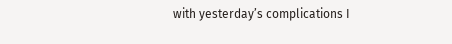with yesterday’s complications I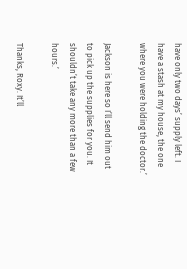have only two days’ supply left. I have a stash at my house, the one where you were holding the doctor.’

Jackson is here so I’ll send him out to pick up the supplies for you. It shouldn’t take any more than a few hours.’

Thanks, Roxy. It’ll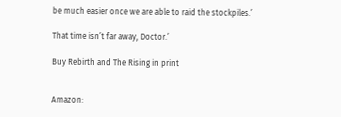be much easier once we are able to raid the stockpiles.’

That time isn’t far away, Doctor.’

Buy Rebirth and The Rising in print


Amazon: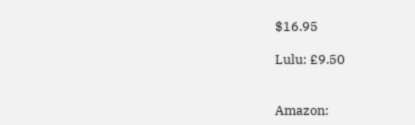$16.95

Lulu: £9.50


Amazon: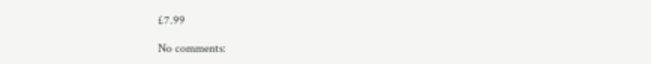£7.99

No comments: